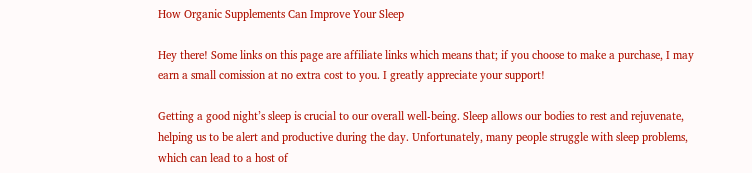How Organic Supplements Can Improve Your Sleep

Hey there! Some links on this page are affiliate links which means that; if you choose to make a purchase, I may earn a small comission at no extra cost to you. I greatly appreciate your support!

Getting a good night’s sleep is crucial to our overall well-being. Sleep allows our bodies to rest and rejuvenate, helping us to be alert and productive during the day. Unfortunately, many people struggle with sleep problems, which can lead to a host of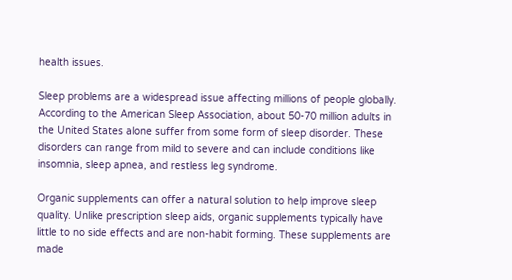health issues.

Sleep problems are a widespread issue affecting millions of people globally. According to the American Sleep Association, about 50-70 million adults in the United States alone suffer from some form of sleep disorder. These disorders can range from mild to severe and can include conditions like insomnia, sleep apnea, and restless leg syndrome.

Organic supplements can offer a natural solution to help improve sleep quality. Unlike prescription sleep aids, organic supplements typically have little to no side effects and are non-habit forming. These supplements are made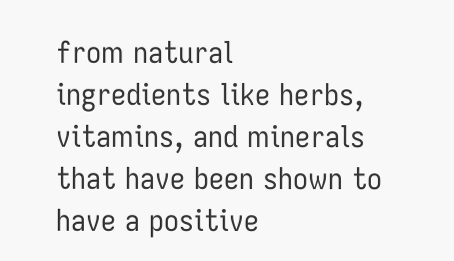from natural ingredients like herbs, vitamins, and minerals that have been shown to have a positive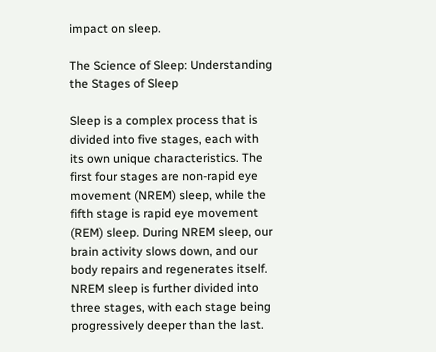impact on sleep.

The Science of Sleep: Understanding the Stages of Sleep

Sleep is a complex process that is divided into five stages, each with its own unique characteristics. The first four stages are non-rapid eye movement (NREM) sleep, while the fifth stage is rapid eye movement (REM) sleep. During NREM sleep, our brain activity slows down, and our body repairs and regenerates itself. NREM sleep is further divided into three stages, with each stage being progressively deeper than the last.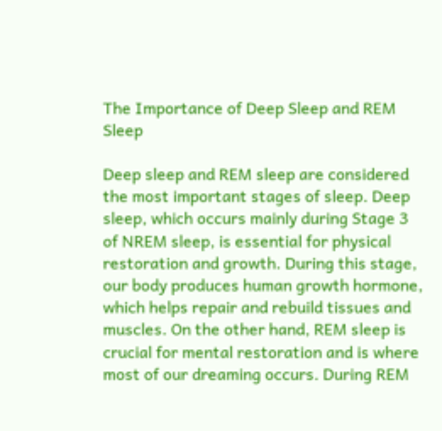The Importance of Deep Sleep and REM Sleep

Deep sleep and REM sleep are considered the most important stages of sleep. Deep sleep, which occurs mainly during Stage 3 of NREM sleep, is essential for physical restoration and growth. During this stage, our body produces human growth hormone, which helps repair and rebuild tissues and muscles. On the other hand, REM sleep is crucial for mental restoration and is where most of our dreaming occurs. During REM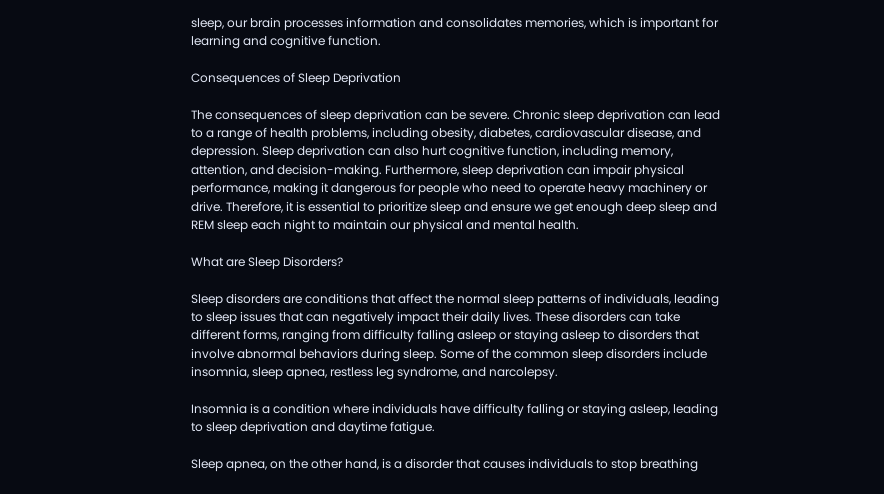sleep, our brain processes information and consolidates memories, which is important for learning and cognitive function.

Consequences of Sleep Deprivation

The consequences of sleep deprivation can be severe. Chronic sleep deprivation can lead to a range of health problems, including obesity, diabetes, cardiovascular disease, and depression. Sleep deprivation can also hurt cognitive function, including memory, attention, and decision-making. Furthermore, sleep deprivation can impair physical performance, making it dangerous for people who need to operate heavy machinery or drive. Therefore, it is essential to prioritize sleep and ensure we get enough deep sleep and REM sleep each night to maintain our physical and mental health.

What are Sleep Disorders?

Sleep disorders are conditions that affect the normal sleep patterns of individuals, leading to sleep issues that can negatively impact their daily lives. These disorders can take different forms, ranging from difficulty falling asleep or staying asleep to disorders that involve abnormal behaviors during sleep. Some of the common sleep disorders include insomnia, sleep apnea, restless leg syndrome, and narcolepsy.

Insomnia is a condition where individuals have difficulty falling or staying asleep, leading to sleep deprivation and daytime fatigue.

Sleep apnea, on the other hand, is a disorder that causes individuals to stop breathing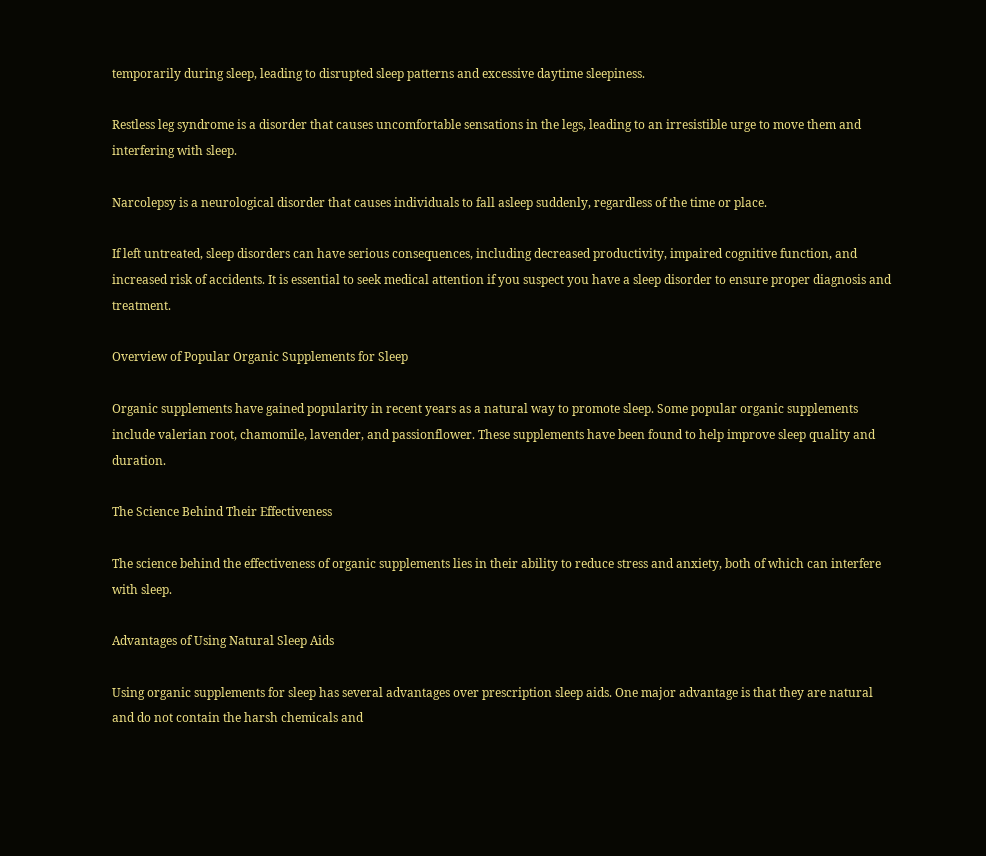temporarily during sleep, leading to disrupted sleep patterns and excessive daytime sleepiness.

Restless leg syndrome is a disorder that causes uncomfortable sensations in the legs, leading to an irresistible urge to move them and interfering with sleep.

Narcolepsy is a neurological disorder that causes individuals to fall asleep suddenly, regardless of the time or place.

If left untreated, sleep disorders can have serious consequences, including decreased productivity, impaired cognitive function, and increased risk of accidents. It is essential to seek medical attention if you suspect you have a sleep disorder to ensure proper diagnosis and treatment.

Overview of Popular Organic Supplements for Sleep

Organic supplements have gained popularity in recent years as a natural way to promote sleep. Some popular organic supplements include valerian root, chamomile, lavender, and passionflower. These supplements have been found to help improve sleep quality and duration.

The Science Behind Their Effectiveness

The science behind the effectiveness of organic supplements lies in their ability to reduce stress and anxiety, both of which can interfere with sleep.

Advantages of Using Natural Sleep Aids

Using organic supplements for sleep has several advantages over prescription sleep aids. One major advantage is that they are natural and do not contain the harsh chemicals and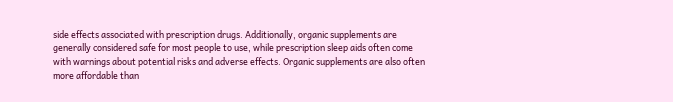side effects associated with prescription drugs. Additionally, organic supplements are generally considered safe for most people to use, while prescription sleep aids often come with warnings about potential risks and adverse effects. Organic supplements are also often more affordable than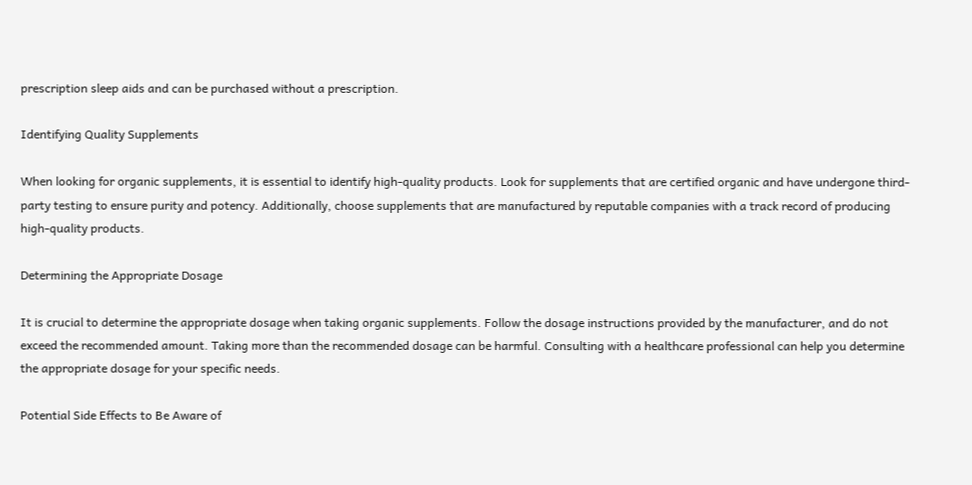prescription sleep aids and can be purchased without a prescription.

Identifying Quality Supplements

When looking for organic supplements, it is essential to identify high-quality products. Look for supplements that are certified organic and have undergone third-party testing to ensure purity and potency. Additionally, choose supplements that are manufactured by reputable companies with a track record of producing high-quality products.

Determining the Appropriate Dosage

It is crucial to determine the appropriate dosage when taking organic supplements. Follow the dosage instructions provided by the manufacturer, and do not exceed the recommended amount. Taking more than the recommended dosage can be harmful. Consulting with a healthcare professional can help you determine the appropriate dosage for your specific needs.

Potential Side Effects to Be Aware of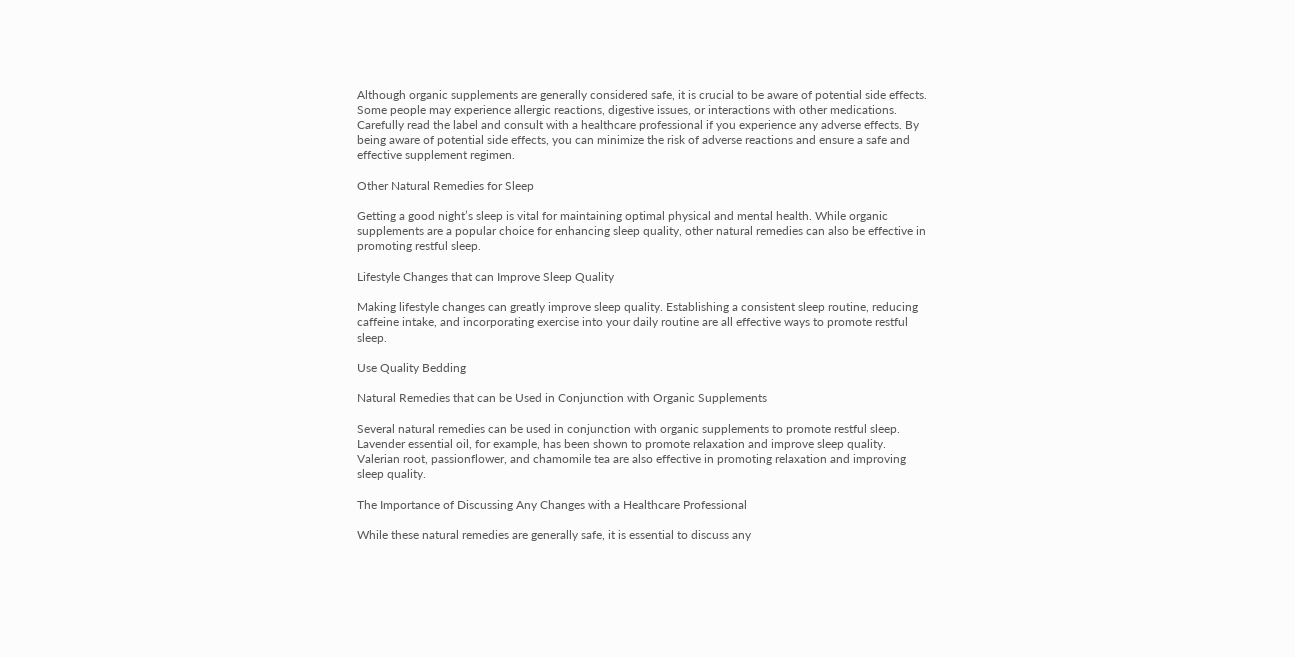Although organic supplements are generally considered safe, it is crucial to be aware of potential side effects. Some people may experience allergic reactions, digestive issues, or interactions with other medications. Carefully read the label and consult with a healthcare professional if you experience any adverse effects. By being aware of potential side effects, you can minimize the risk of adverse reactions and ensure a safe and effective supplement regimen.

Other Natural Remedies for Sleep

Getting a good night’s sleep is vital for maintaining optimal physical and mental health. While organic supplements are a popular choice for enhancing sleep quality, other natural remedies can also be effective in promoting restful sleep.

Lifestyle Changes that can Improve Sleep Quality

Making lifestyle changes can greatly improve sleep quality. Establishing a consistent sleep routine, reducing caffeine intake, and incorporating exercise into your daily routine are all effective ways to promote restful sleep.

Use Quality Bedding

Natural Remedies that can be Used in Conjunction with Organic Supplements

Several natural remedies can be used in conjunction with organic supplements to promote restful sleep. Lavender essential oil, for example, has been shown to promote relaxation and improve sleep quality. Valerian root, passionflower, and chamomile tea are also effective in promoting relaxation and improving sleep quality.

The Importance of Discussing Any Changes with a Healthcare Professional

While these natural remedies are generally safe, it is essential to discuss any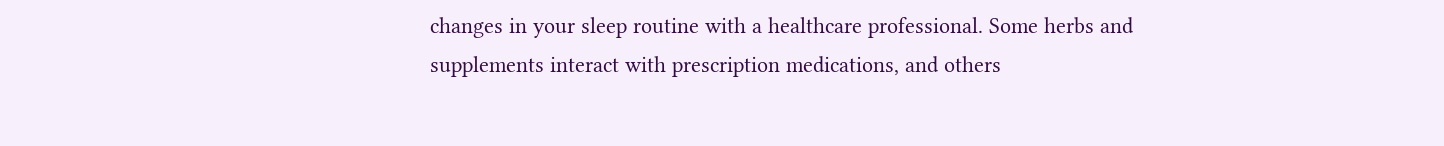changes in your sleep routine with a healthcare professional. Some herbs and supplements interact with prescription medications, and others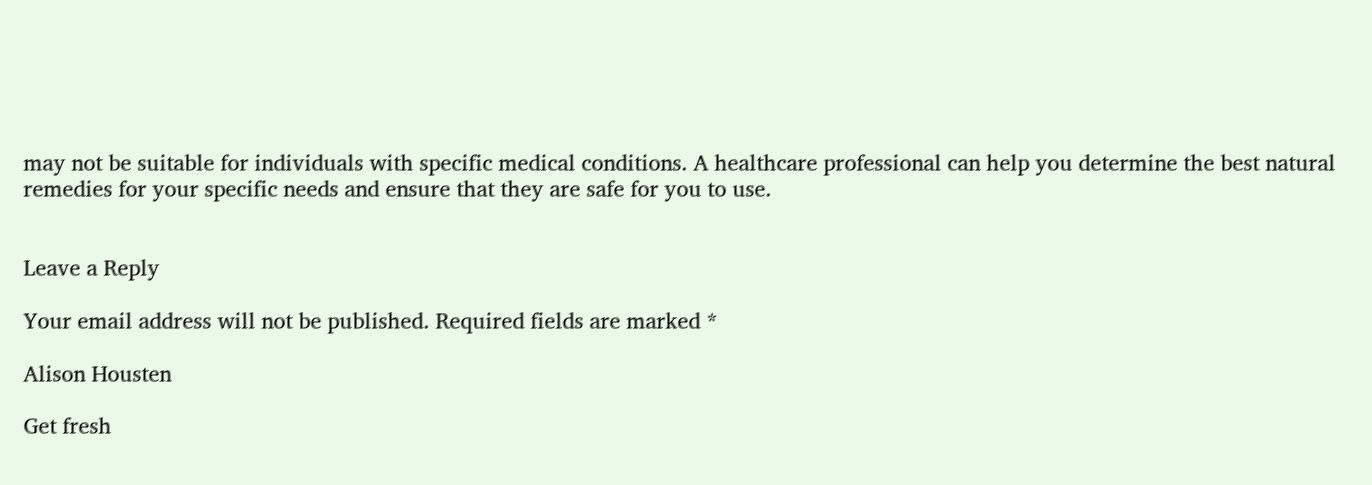may not be suitable for individuals with specific medical conditions. A healthcare professional can help you determine the best natural remedies for your specific needs and ensure that they are safe for you to use.


Leave a Reply

Your email address will not be published. Required fields are marked *

Alison Housten

Get fresh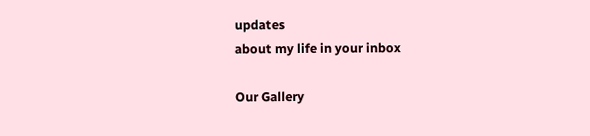updates
about my life in your inbox

Our Gallery